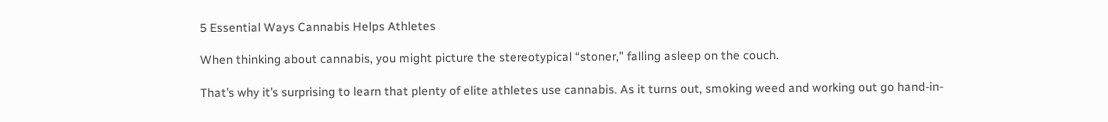5 Essential Ways Cannabis Helps Athletes

When thinking about cannabis, you might picture the stereotypical “stoner,” falling asleep on the couch.

That’s why it’s surprising to learn that plenty of elite athletes use cannabis. As it turns out, smoking weed and working out go hand-in-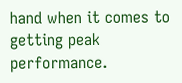hand when it comes to getting peak performance.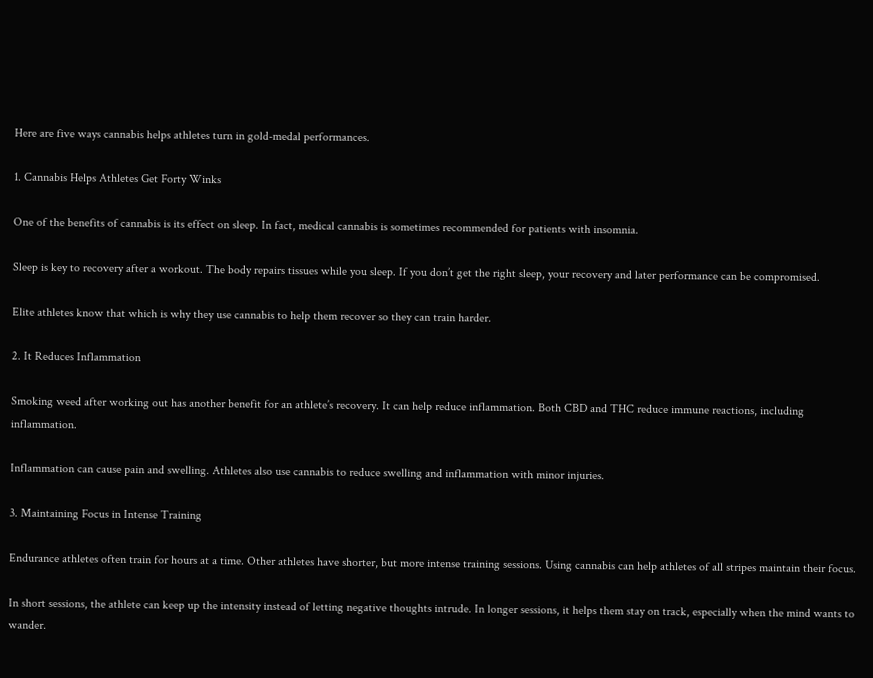Here are five ways cannabis helps athletes turn in gold-medal performances.

1. Cannabis Helps Athletes Get Forty Winks

One of the benefits of cannabis is its effect on sleep. In fact, medical cannabis is sometimes recommended for patients with insomnia.

Sleep is key to recovery after a workout. The body repairs tissues while you sleep. If you don’t get the right sleep, your recovery and later performance can be compromised.

Elite athletes know that which is why they use cannabis to help them recover so they can train harder.

2. It Reduces Inflammation

Smoking weed after working out has another benefit for an athlete’s recovery. It can help reduce inflammation. Both CBD and THC reduce immune reactions, including inflammation.

Inflammation can cause pain and swelling. Athletes also use cannabis to reduce swelling and inflammation with minor injuries.

3. Maintaining Focus in Intense Training

Endurance athletes often train for hours at a time. Other athletes have shorter, but more intense training sessions. Using cannabis can help athletes of all stripes maintain their focus.

In short sessions, the athlete can keep up the intensity instead of letting negative thoughts intrude. In longer sessions, it helps them stay on track, especially when the mind wants to wander.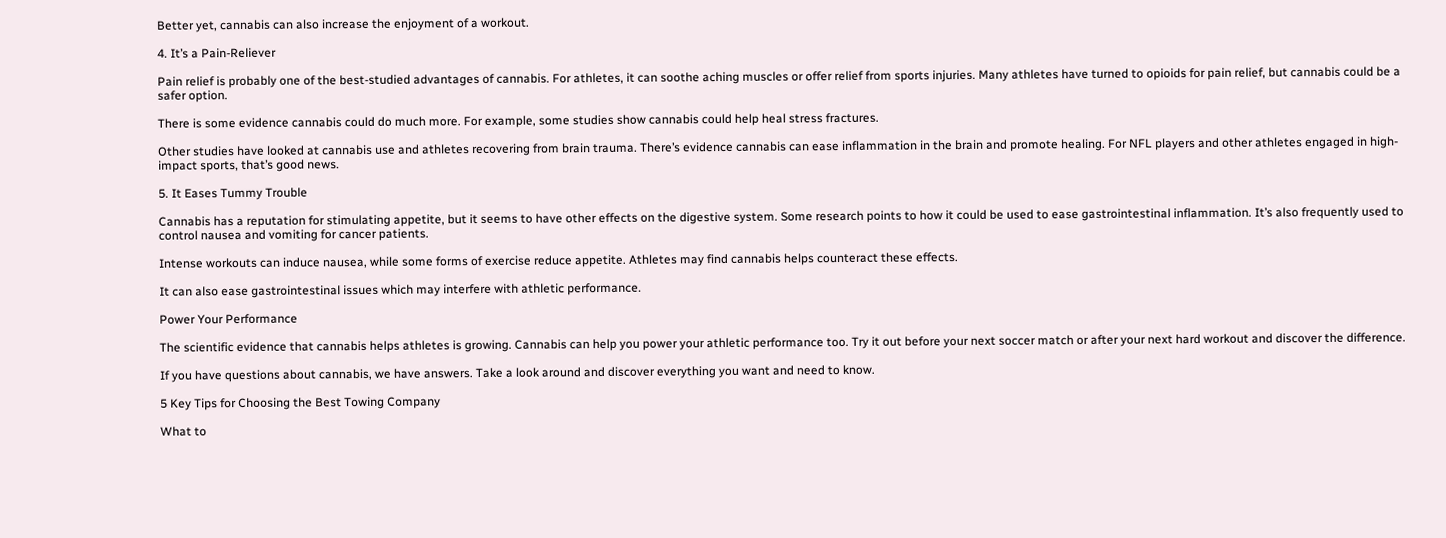Better yet, cannabis can also increase the enjoyment of a workout.

4. It’s a Pain-Reliever

Pain relief is probably one of the best-studied advantages of cannabis. For athletes, it can soothe aching muscles or offer relief from sports injuries. Many athletes have turned to opioids for pain relief, but cannabis could be a safer option.

There is some evidence cannabis could do much more. For example, some studies show cannabis could help heal stress fractures.

Other studies have looked at cannabis use and athletes recovering from brain trauma. There’s evidence cannabis can ease inflammation in the brain and promote healing. For NFL players and other athletes engaged in high-impact sports, that’s good news.

5. It Eases Tummy Trouble

Cannabis has a reputation for stimulating appetite, but it seems to have other effects on the digestive system. Some research points to how it could be used to ease gastrointestinal inflammation. It’s also frequently used to control nausea and vomiting for cancer patients.

Intense workouts can induce nausea, while some forms of exercise reduce appetite. Athletes may find cannabis helps counteract these effects.

It can also ease gastrointestinal issues which may interfere with athletic performance.

Power Your Performance

The scientific evidence that cannabis helps athletes is growing. Cannabis can help you power your athletic performance too. Try it out before your next soccer match or after your next hard workout and discover the difference.

If you have questions about cannabis, we have answers. Take a look around and discover everything you want and need to know.

5 Key Tips for Choosing the Best Towing Company

What to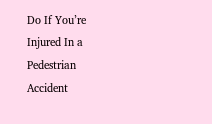Do If You’re Injured In a Pedestrian Accident